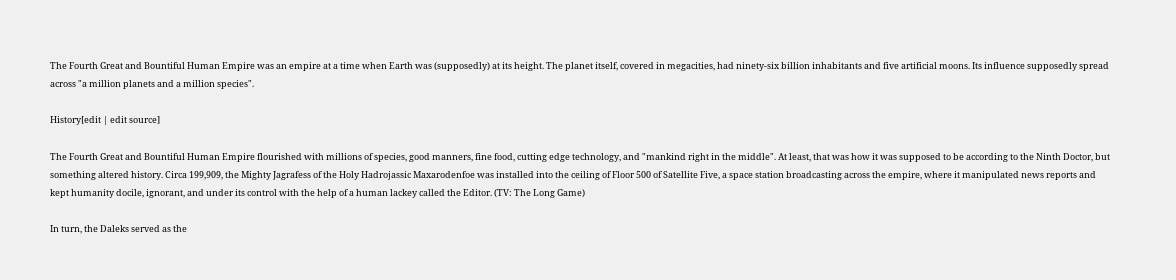The Fourth Great and Bountiful Human Empire was an empire at a time when Earth was (supposedly) at its height. The planet itself, covered in megacities, had ninety-six billion inhabitants and five artificial moons. Its influence supposedly spread across "a million planets and a million species".

History[edit | edit source]

The Fourth Great and Bountiful Human Empire flourished with millions of species, good manners, fine food, cutting edge technology, and "mankind right in the middle". At least, that was how it was supposed to be according to the Ninth Doctor, but something altered history. Circa 199,909, the Mighty Jagrafess of the Holy Hadrojassic Maxarodenfoe was installed into the ceiling of Floor 500 of Satellite Five, a space station broadcasting across the empire, where it manipulated news reports and kept humanity docile, ignorant, and under its control with the help of a human lackey called the Editor. (TV: The Long Game)

In turn, the Daleks served as the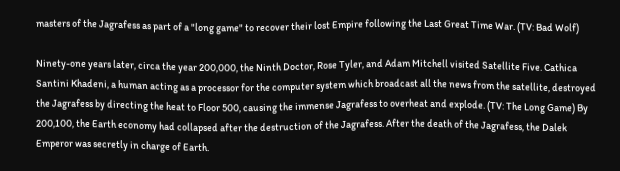masters of the Jagrafess as part of a "long game" to recover their lost Empire following the Last Great Time War. (TV: Bad Wolf)

Ninety-one years later, circa the year 200,000, the Ninth Doctor, Rose Tyler, and Adam Mitchell visited Satellite Five. Cathica Santini Khadeni, a human acting as a processor for the computer system which broadcast all the news from the satellite, destroyed the Jagrafess by directing the heat to Floor 500, causing the immense Jagrafess to overheat and explode. (TV: The Long Game) By 200,100, the Earth economy had collapsed after the destruction of the Jagrafess. After the death of the Jagrafess, the Dalek Emperor was secretly in charge of Earth.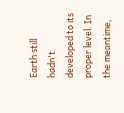Earth still hadn't developed to its proper level. In the meantime,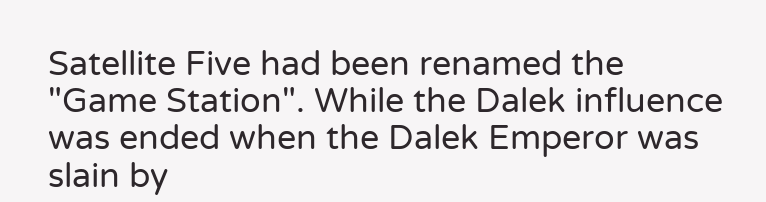Satellite Five had been renamed the "Game Station". While the Dalek influence was ended when the Dalek Emperor was slain by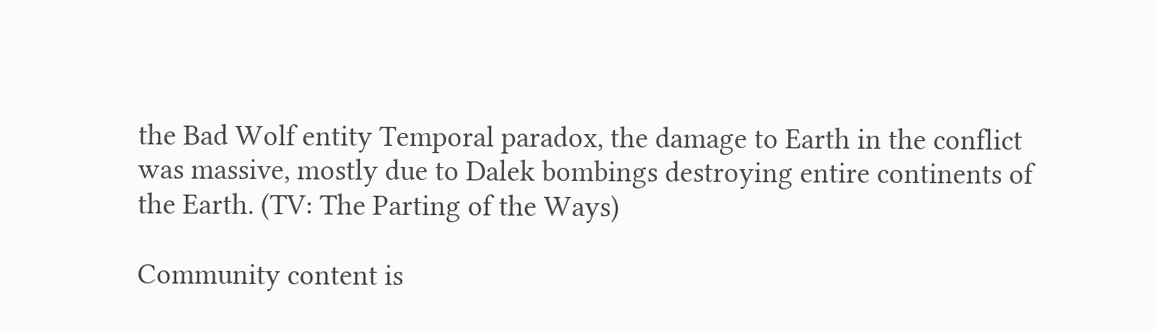the Bad Wolf entity Temporal paradox, the damage to Earth in the conflict was massive, mostly due to Dalek bombings destroying entire continents of the Earth. (TV: The Parting of the Ways)

Community content is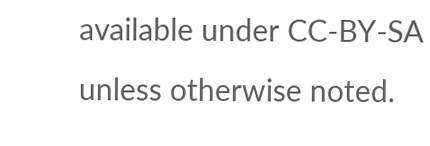available under CC-BY-SA unless otherwise noted.